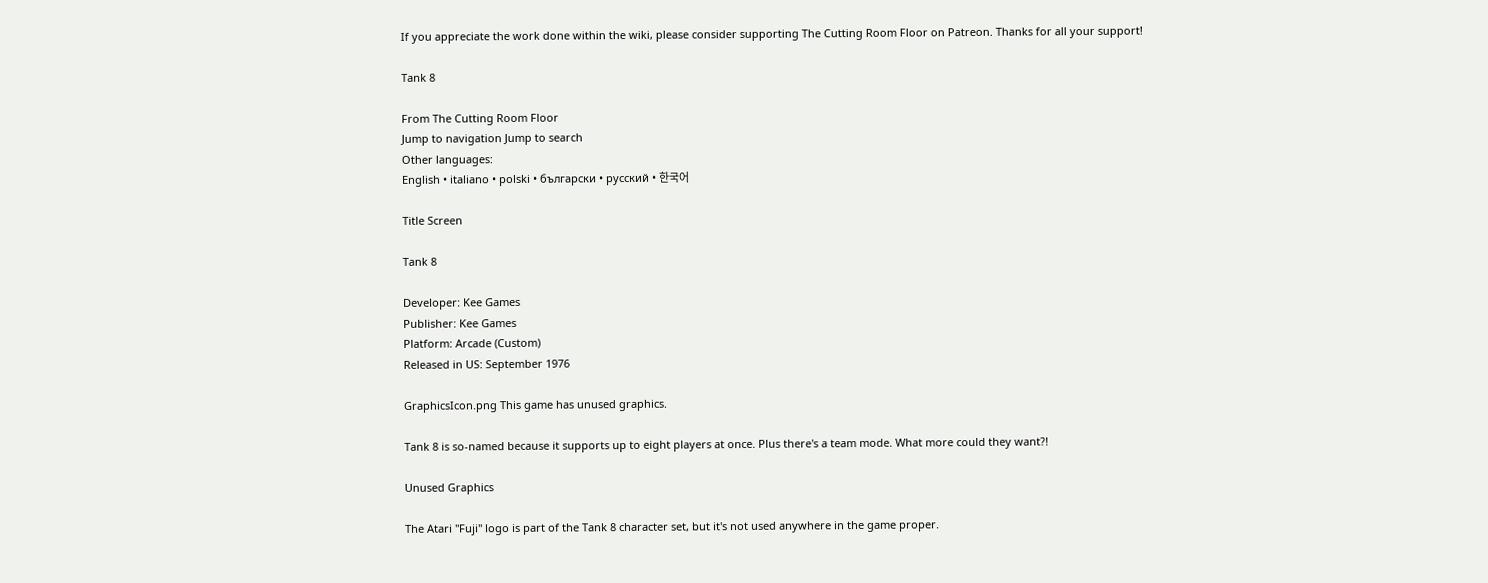If you appreciate the work done within the wiki, please consider supporting The Cutting Room Floor on Patreon. Thanks for all your support!

Tank 8

From The Cutting Room Floor
Jump to navigation Jump to search
Other languages:
English • italiano • polski • български • русский • 한국어

Title Screen

Tank 8

Developer: Kee Games
Publisher: Kee Games
Platform: Arcade (Custom)
Released in US: September 1976

GraphicsIcon.png This game has unused graphics.

Tank 8 is so-named because it supports up to eight players at once. Plus there's a team mode. What more could they want?!

Unused Graphics

The Atari "Fuji" logo is part of the Tank 8 character set, but it's not used anywhere in the game proper.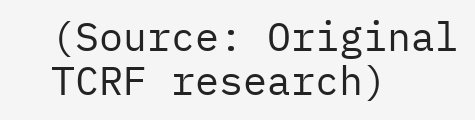(Source: Original TCRF research)